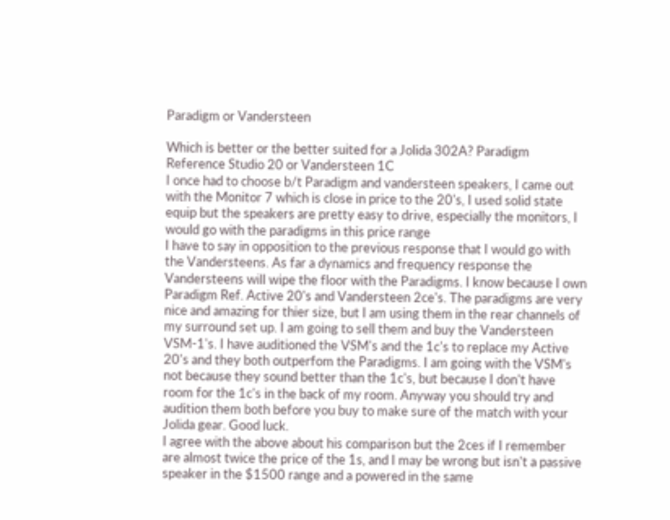Paradigm or Vandersteen

Which is better or the better suited for a Jolida 302A? Paradigm Reference Studio 20 or Vandersteen 1C
I once had to choose b/t Paradigm and vandersteen speakers, I came out with the Monitor 7 which is close in price to the 20's, I used solid state equip but the speakers are pretty easy to drive, especially the monitors, I would go with the paradigms in this price range
I have to say in opposition to the previous response that I would go with the Vandersteens. As far a dynamics and frequency response the Vandersteens will wipe the floor with the Paradigms. I know because I own Paradigm Ref. Active 20's and Vandersteen 2ce's. The paradigms are very nice and amazing for thier size, but I am using them in the rear channels of my surround set up. I am going to sell them and buy the Vandersteen VSM-1's. I have auditioned the VSM's and the 1c's to replace my Active 20's and they both outperfom the Paradigms. I am going with the VSM's not because they sound better than the 1c's, but because I don't have room for the 1c's in the back of my room. Anyway you should try and audition them both before you buy to make sure of the match with your Jolida gear. Good luck.
I agree with the above about his comparison but the 2ces if I remember are almost twice the price of the 1s, and I may be wrong but isn't a passive speaker in the $1500 range and a powered in the same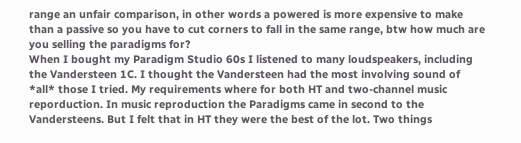range an unfair comparison, in other words a powered is more expensive to make than a passive so you have to cut corners to fall in the same range, btw how much are you selling the paradigms for?
When I bought my Paradigm Studio 60s I listened to many loudspeakers, including the Vandersteen 1C. I thought the Vandersteen had the most involving sound of *all* those I tried. My requirements where for both HT and two-channel music reporduction. In music reproduction the Paradigms came in second to the Vandersteens. But I felt that in HT they were the best of the lot. Two things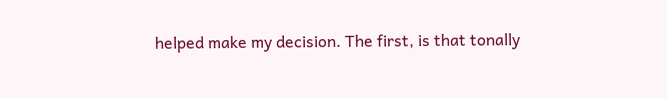helped make my decision. The first, is that tonally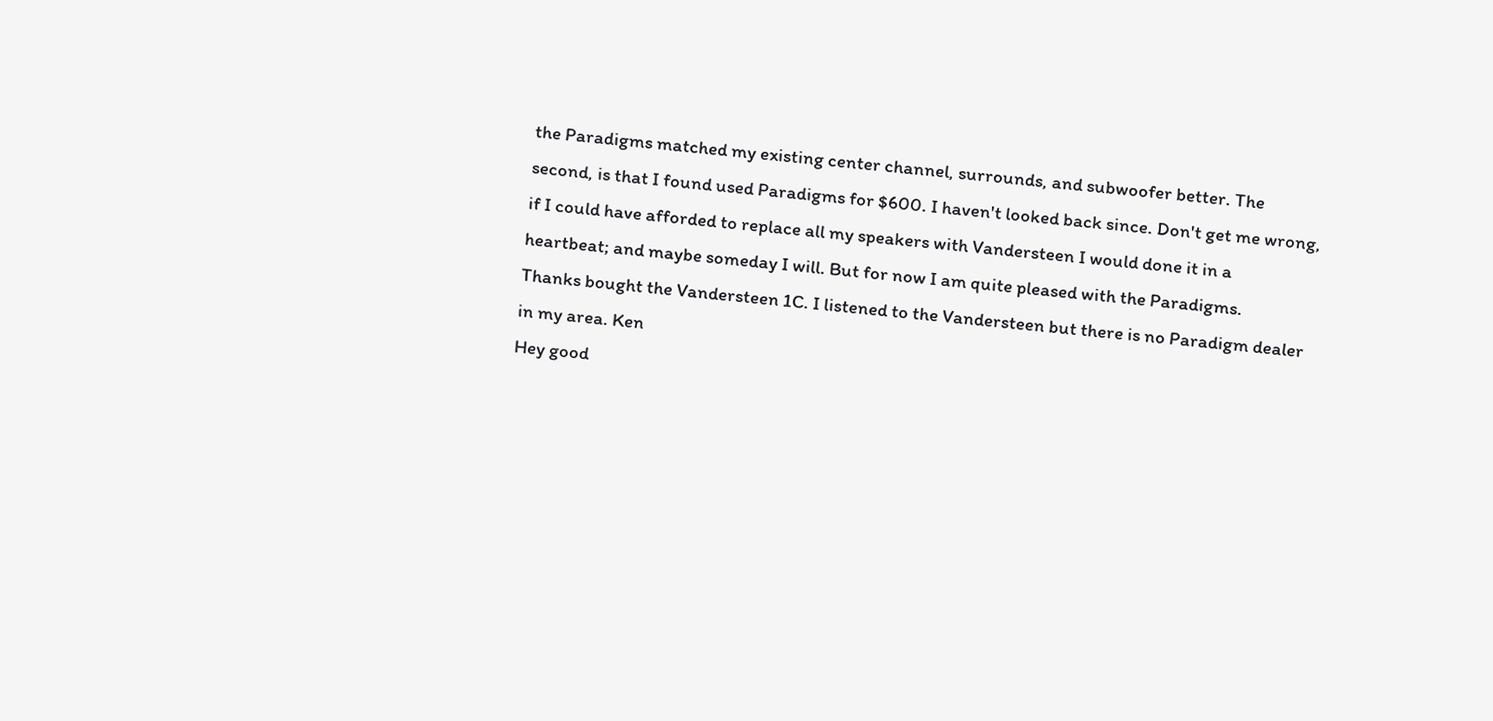the Paradigms matched my existing center channel, surrounds, and subwoofer better. The second, is that I found used Paradigms for $600. I haven't looked back since. Don't get me wrong, if I could have afforded to replace all my speakers with Vandersteen I would done it in a heartbeat; and maybe someday I will. But for now I am quite pleased with the Paradigms.
Thanks bought the Vandersteen 1C. I listened to the Vandersteen but there is no Paradigm dealer in my area. Ken
Hey good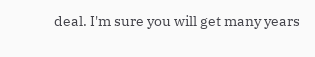deal. I'm sure you will get many years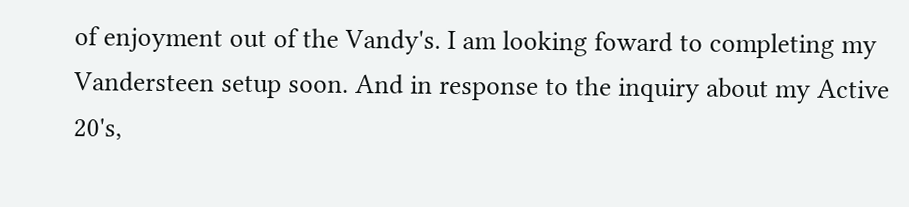of enjoyment out of the Vandy's. I am looking foward to completing my Vandersteen setup soon. And in response to the inquiry about my Active 20's,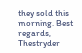they sold this morning. Best regards, Thestryder